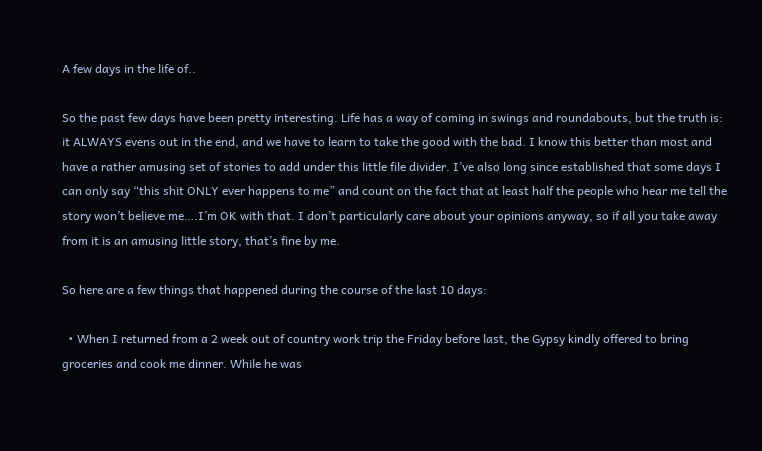A few days in the life of..

So the past few days have been pretty interesting. Life has a way of coming in swings and roundabouts, but the truth is: it ALWAYS evens out in the end, and we have to learn to take the good with the bad. I know this better than most and have a rather amusing set of stories to add under this little file divider. I’ve also long since established that some days I can only say “this shit ONLY ever happens to me” and count on the fact that at least half the people who hear me tell the story won’t believe me….I’m OK with that. I don’t particularly care about your opinions anyway, so if all you take away from it is an amusing little story, that’s fine by me.

So here are a few things that happened during the course of the last 10 days:

  • When I returned from a 2 week out of country work trip the Friday before last, the Gypsy kindly offered to bring groceries and cook me dinner. While he was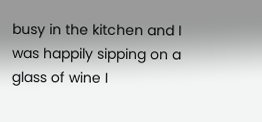busy in the kitchen and I was happily sipping on a glass of wine I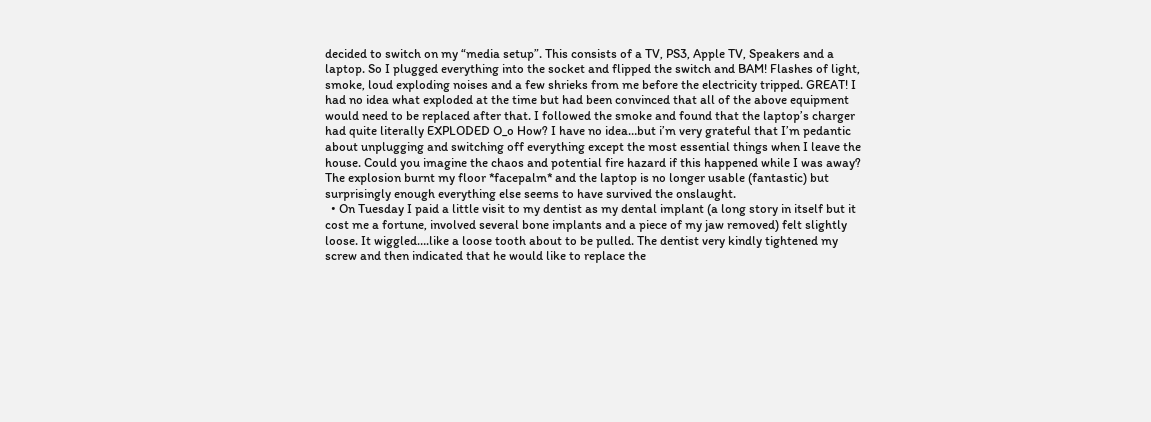decided to switch on my “media setup”. This consists of a TV, PS3, Apple TV, Speakers and a laptop. So I plugged everything into the socket and flipped the switch and BAM! Flashes of light, smoke, loud exploding noises and a few shrieks from me before the electricity tripped. GREAT! I had no idea what exploded at the time but had been convinced that all of the above equipment would need to be replaced after that. I followed the smoke and found that the laptop’s charger had quite literally EXPLODED O_o How? I have no idea…but i’m very grateful that I’m pedantic about unplugging and switching off everything except the most essential things when I leave the house. Could you imagine the chaos and potential fire hazard if this happened while I was away? The explosion burnt my floor *facepalm* and the laptop is no longer usable (fantastic) but surprisingly enough everything else seems to have survived the onslaught.
  • On Tuesday I paid a little visit to my dentist as my dental implant (a long story in itself but it cost me a fortune, involved several bone implants and a piece of my jaw removed) felt slightly loose. It wiggled….like a loose tooth about to be pulled. The dentist very kindly tightened my screw and then indicated that he would like to replace the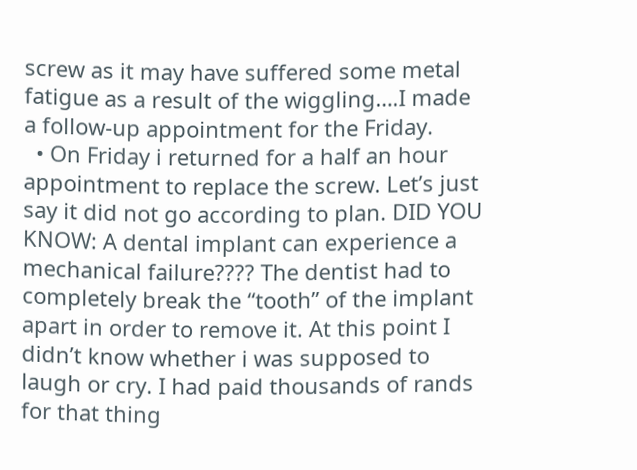screw as it may have suffered some metal fatigue as a result of the wiggling….I made a follow-up appointment for the Friday.
  • On Friday i returned for a half an hour appointment to replace the screw. Let’s just say it did not go according to plan. DID YOU KNOW: A dental implant can experience a mechanical failure???? The dentist had to completely break the “tooth” of the implant apart in order to remove it. At this point I didn’t know whether i was supposed to laugh or cry. I had paid thousands of rands for that thing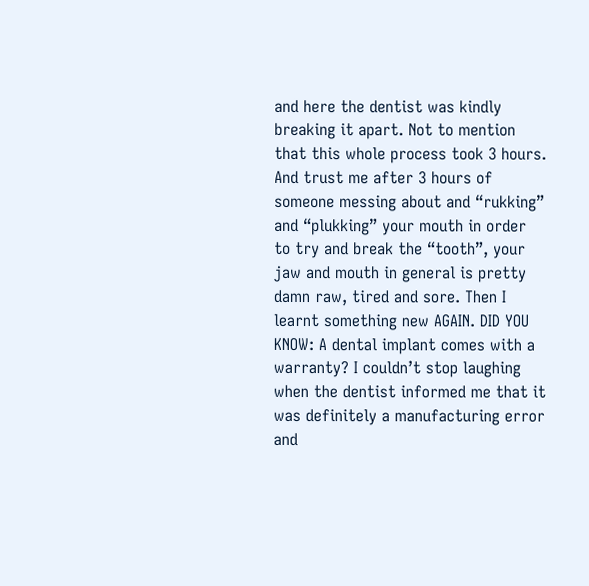and here the dentist was kindly breaking it apart. Not to mention that this whole process took 3 hours. And trust me after 3 hours of someone messing about and “rukking” and “plukking” your mouth in order to try and break the “tooth”, your jaw and mouth in general is pretty damn raw, tired and sore. Then I learnt something new AGAIN. DID YOU KNOW: A dental implant comes with a warranty? I couldn’t stop laughing when the dentist informed me that it was definitely a manufacturing error and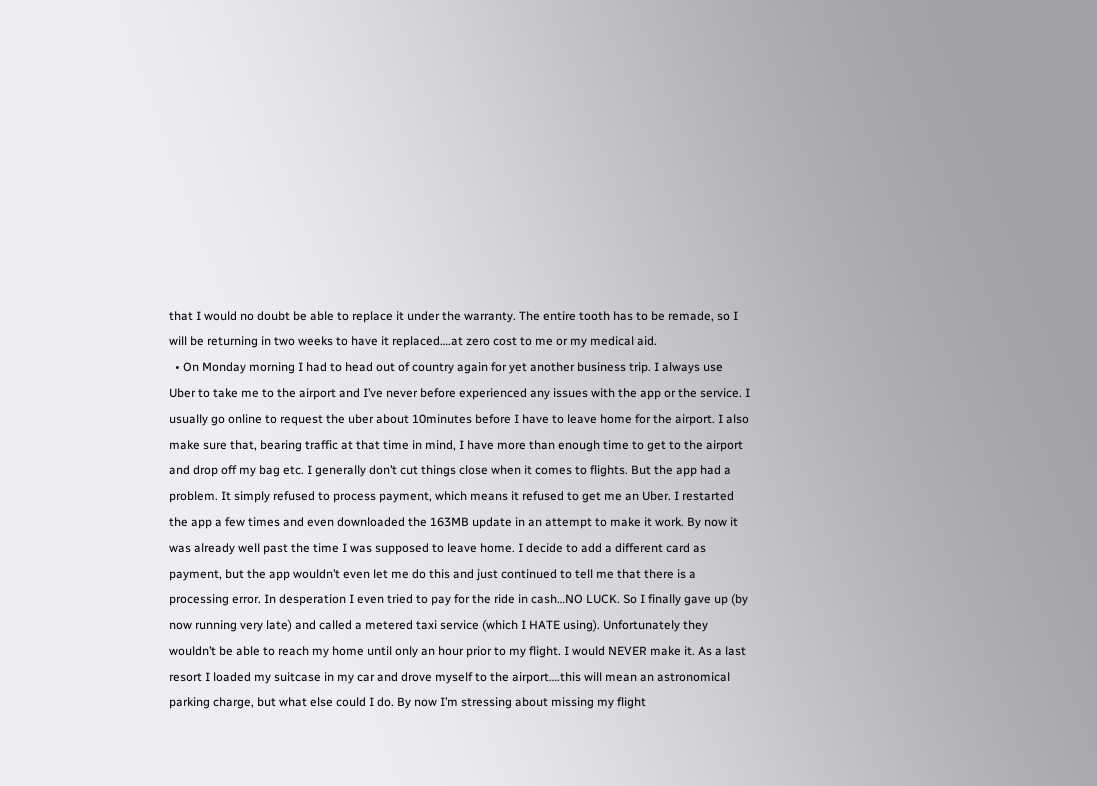that I would no doubt be able to replace it under the warranty. The entire tooth has to be remade, so I will be returning in two weeks to have it replaced….at zero cost to me or my medical aid.
  • On Monday morning I had to head out of country again for yet another business trip. I always use Uber to take me to the airport and I’ve never before experienced any issues with the app or the service. I usually go online to request the uber about 10minutes before I have to leave home for the airport. I also make sure that, bearing traffic at that time in mind, I have more than enough time to get to the airport and drop off my bag etc. I generally don’t cut things close when it comes to flights. But the app had a problem. It simply refused to process payment, which means it refused to get me an Uber. I restarted the app a few times and even downloaded the 163MB update in an attempt to make it work. By now it was already well past the time I was supposed to leave home. I decide to add a different card as payment, but the app wouldn’t even let me do this and just continued to tell me that there is a processing error. In desperation I even tried to pay for the ride in cash…NO LUCK. So I finally gave up (by now running very late) and called a metered taxi service (which I HATE using). Unfortunately they wouldn’t be able to reach my home until only an hour prior to my flight. I would NEVER make it. As a last resort I loaded my suitcase in my car and drove myself to the airport….this will mean an astronomical parking charge, but what else could I do. By now I’m stressing about missing my flight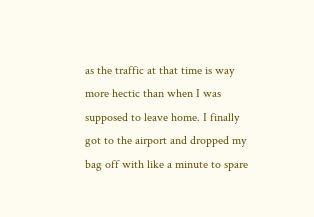as the traffic at that time is way more hectic than when I was supposed to leave home. I finally got to the airport and dropped my bag off with like a minute to spare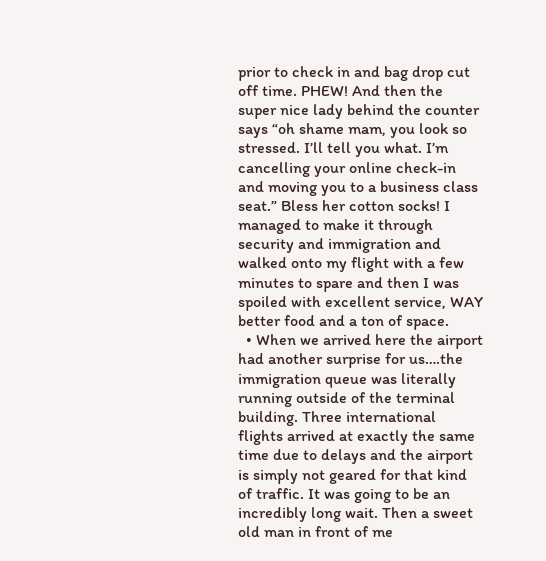prior to check in and bag drop cut off time. PHEW! And then the super nice lady behind the counter says “oh shame mam, you look so stressed. I’ll tell you what. I’m cancelling your online check-in and moving you to a business class seat.” Bless her cotton socks! I managed to make it through security and immigration and walked onto my flight with a few minutes to spare and then I was spoiled with excellent service, WAY better food and a ton of space.
  • When we arrived here the airport had another surprise for us….the immigration queue was literally running outside of the terminal building. Three international flights arrived at exactly the same time due to delays and the airport is simply not geared for that kind of traffic. It was going to be an incredibly long wait. Then a sweet old man in front of me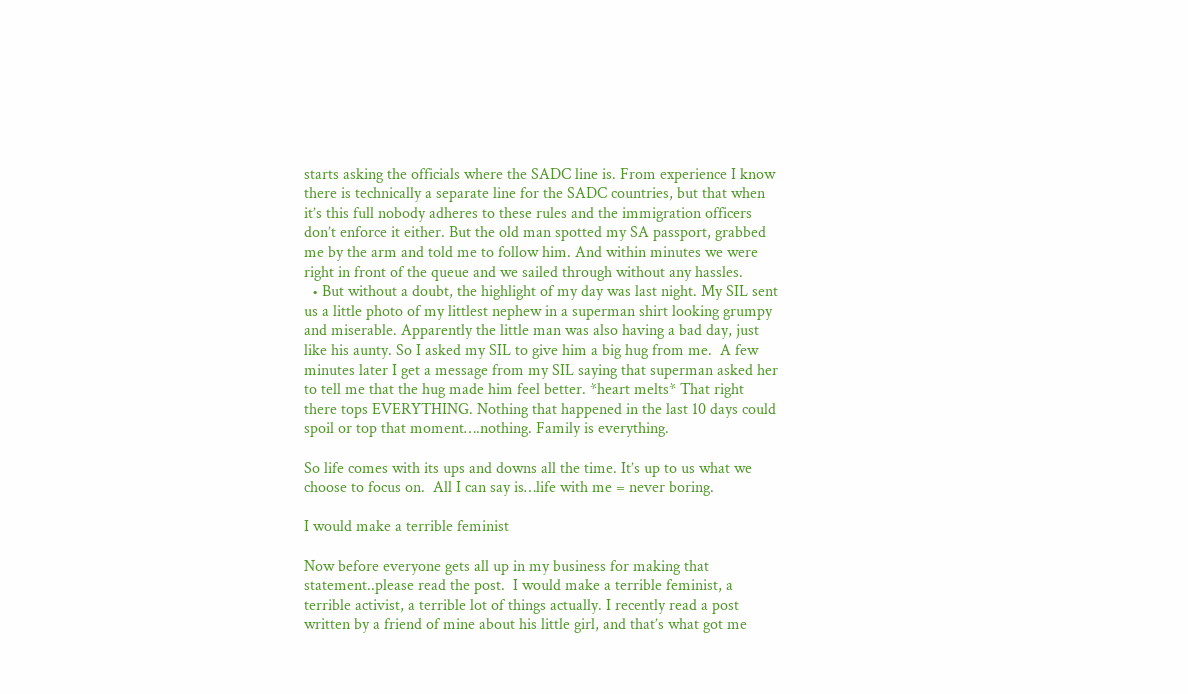starts asking the officials where the SADC line is. From experience I know there is technically a separate line for the SADC countries, but that when it’s this full nobody adheres to these rules and the immigration officers don’t enforce it either. But the old man spotted my SA passport, grabbed me by the arm and told me to follow him. And within minutes we were right in front of the queue and we sailed through without any hassles.
  • But without a doubt, the highlight of my day was last night. My SIL sent us a little photo of my littlest nephew in a superman shirt looking grumpy and miserable. Apparently the little man was also having a bad day, just like his aunty. So I asked my SIL to give him a big hug from me.  A few minutes later I get a message from my SIL saying that superman asked her to tell me that the hug made him feel better. *heart melts* That right there tops EVERYTHING. Nothing that happened in the last 10 days could spoil or top that moment….nothing. Family is everything.

So life comes with its ups and downs all the time. It’s up to us what we choose to focus on.  All I can say is…life with me = never boring.

I would make a terrible feminist

Now before everyone gets all up in my business for making that statement..please read the post.  I would make a terrible feminist, a terrible activist, a terrible lot of things actually. I recently read a post written by a friend of mine about his little girl, and that’s what got me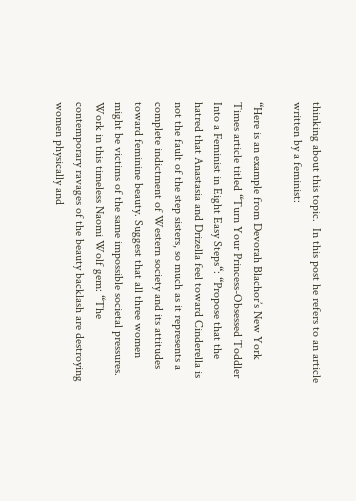thinking about this topic.  In this post he refers to an article written by a feminist:

“Here is an example from Devorah Blachor’s New York Times article titled “Turn Your Princess-Obsessed Toddler Into a Feminist in Eight Easy Steps“: “Propose that the hatred that Anastasia and Drizella feel toward Cinderella is not the fault of the step sisters, so much as it represents a complete indictment of Western society and its attitudes toward feminine beauty. Suggest that all three women might be victims of the same impossible societal pressures. Work in this timeless Naomi Wolf gem: “The contemporary ravages of the beauty backlash are destroying women physically and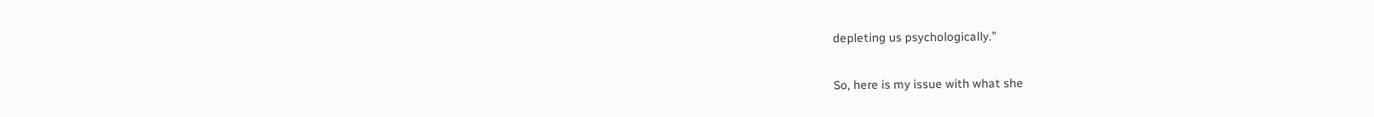depleting us psychologically.”

So, here is my issue with what she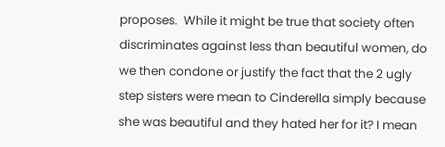proposes.  While it might be true that society often discriminates against less than beautiful women, do we then condone or justify the fact that the 2 ugly step sisters were mean to Cinderella simply because she was beautiful and they hated her for it? I mean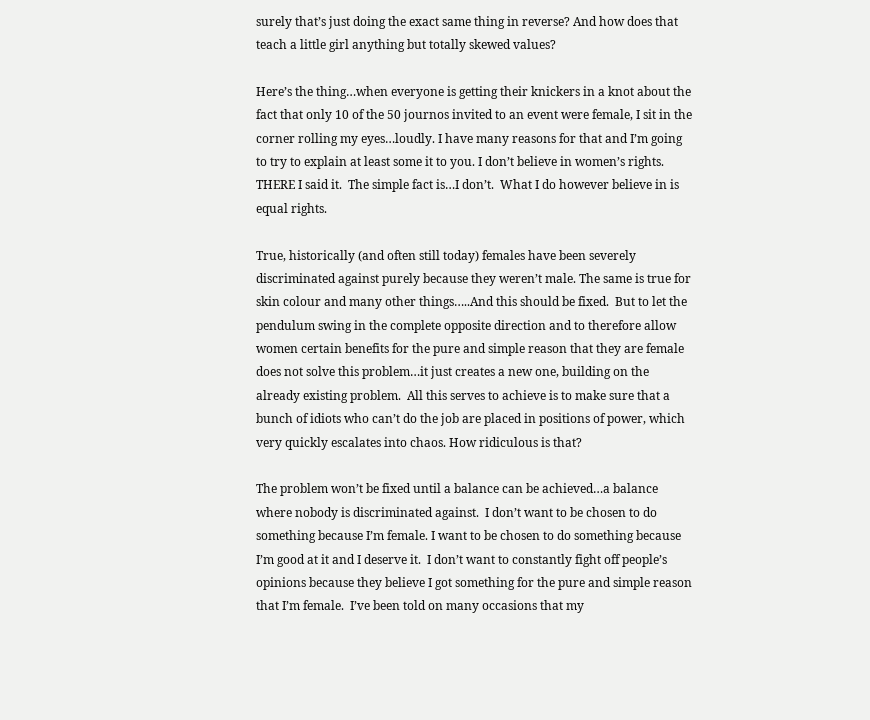surely that’s just doing the exact same thing in reverse? And how does that teach a little girl anything but totally skewed values?

Here’s the thing…when everyone is getting their knickers in a knot about the fact that only 10 of the 50 journos invited to an event were female, I sit in the corner rolling my eyes…loudly. I have many reasons for that and I’m going to try to explain at least some it to you. I don’t believe in women’s rights. THERE I said it.  The simple fact is…I don’t.  What I do however believe in is equal rights.

True, historically (and often still today) females have been severely discriminated against purely because they weren’t male. The same is true for skin colour and many other things…..And this should be fixed.  But to let the pendulum swing in the complete opposite direction and to therefore allow women certain benefits for the pure and simple reason that they are female does not solve this problem…it just creates a new one, building on the already existing problem.  All this serves to achieve is to make sure that a bunch of idiots who can’t do the job are placed in positions of power, which very quickly escalates into chaos. How ridiculous is that?

The problem won’t be fixed until a balance can be achieved…a balance where nobody is discriminated against.  I don’t want to be chosen to do something because I’m female. I want to be chosen to do something because I’m good at it and I deserve it.  I don’t want to constantly fight off people’s opinions because they believe I got something for the pure and simple reason that I’m female.  I’ve been told on many occasions that my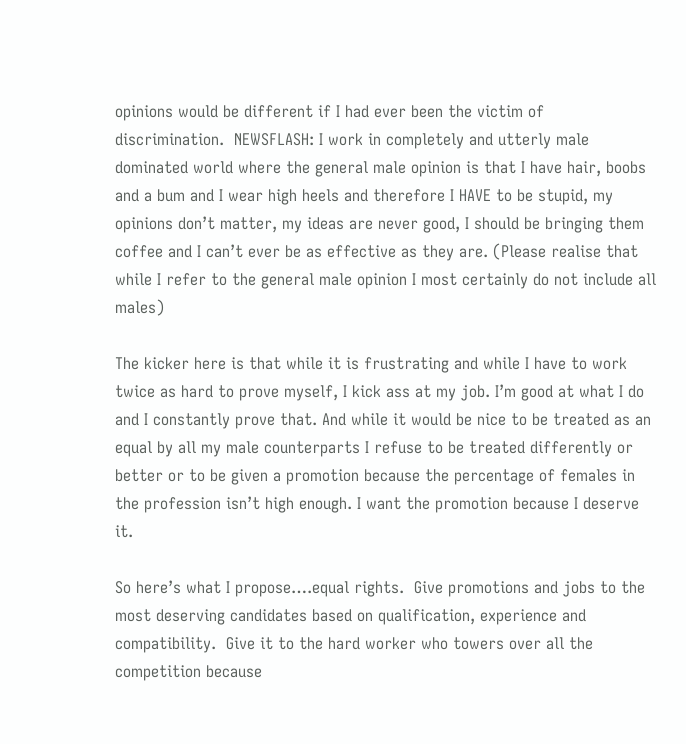opinions would be different if I had ever been the victim of discrimination.  NEWSFLASH: I work in completely and utterly male dominated world where the general male opinion is that I have hair, boobs and a bum and I wear high heels and therefore I HAVE to be stupid, my opinions don’t matter, my ideas are never good, I should be bringing them coffee and I can’t ever be as effective as they are. (Please realise that while I refer to the general male opinion I most certainly do not include all males)

The kicker here is that while it is frustrating and while I have to work twice as hard to prove myself, I kick ass at my job. I’m good at what I do and I constantly prove that. And while it would be nice to be treated as an equal by all my male counterparts I refuse to be treated differently or better or to be given a promotion because the percentage of females in the profession isn’t high enough. I want the promotion because I deserve it.

So here’s what I propose….equal rights.  Give promotions and jobs to the most deserving candidates based on qualification, experience and compatibility.  Give it to the hard worker who towers over all the competition because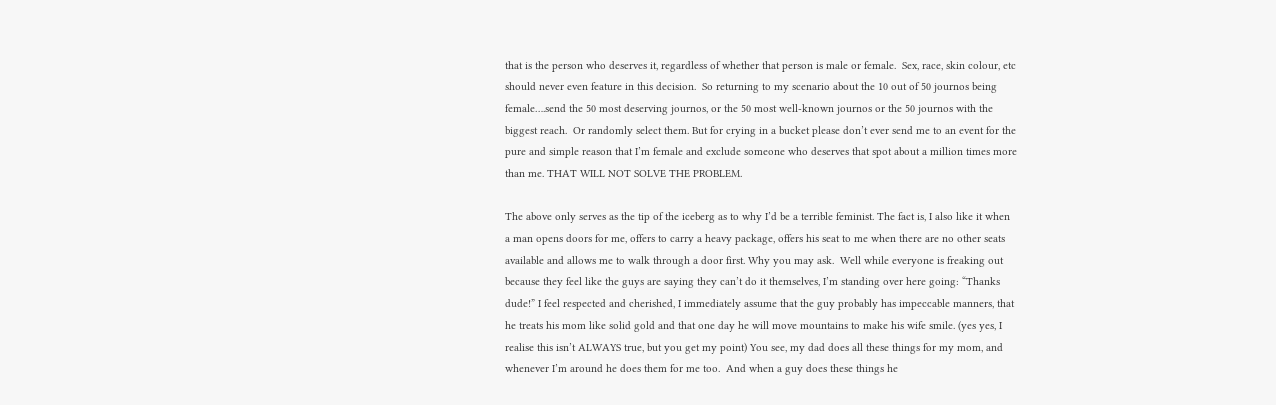that is the person who deserves it, regardless of whether that person is male or female.  Sex, race, skin colour, etc should never even feature in this decision.  So returning to my scenario about the 10 out of 50 journos being female….send the 50 most deserving journos, or the 50 most well-known journos or the 50 journos with the biggest reach.  Or randomly select them. But for crying in a bucket please don’t ever send me to an event for the pure and simple reason that I’m female and exclude someone who deserves that spot about a million times more than me. THAT WILL NOT SOLVE THE PROBLEM.

The above only serves as the tip of the iceberg as to why I’d be a terrible feminist. The fact is, I also like it when a man opens doors for me, offers to carry a heavy package, offers his seat to me when there are no other seats available and allows me to walk through a door first. Why you may ask.  Well while everyone is freaking out because they feel like the guys are saying they can’t do it themselves, I’m standing over here going: “Thanks dude!” I feel respected and cherished, I immediately assume that the guy probably has impeccable manners, that he treats his mom like solid gold and that one day he will move mountains to make his wife smile. (yes yes, I realise this isn’t ALWAYS true, but you get my point) You see, my dad does all these things for my mom, and whenever I’m around he does them for me too.  And when a guy does these things he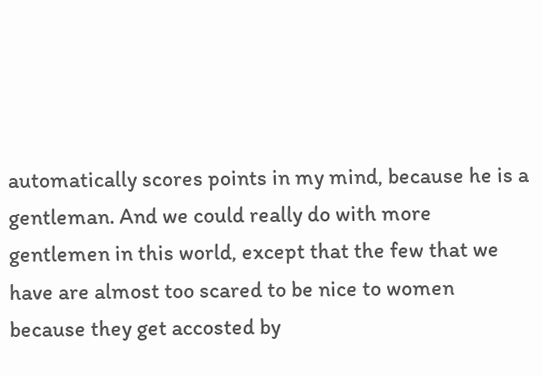automatically scores points in my mind, because he is a gentleman. And we could really do with more gentlemen in this world, except that the few that we have are almost too scared to be nice to women because they get accosted by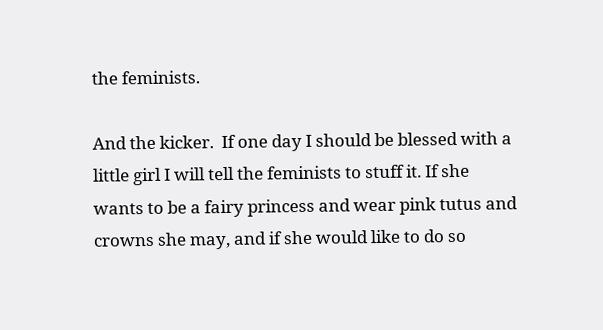the feminists.

And the kicker.  If one day I should be blessed with a little girl I will tell the feminists to stuff it. If she wants to be a fairy princess and wear pink tutus and crowns she may, and if she would like to do so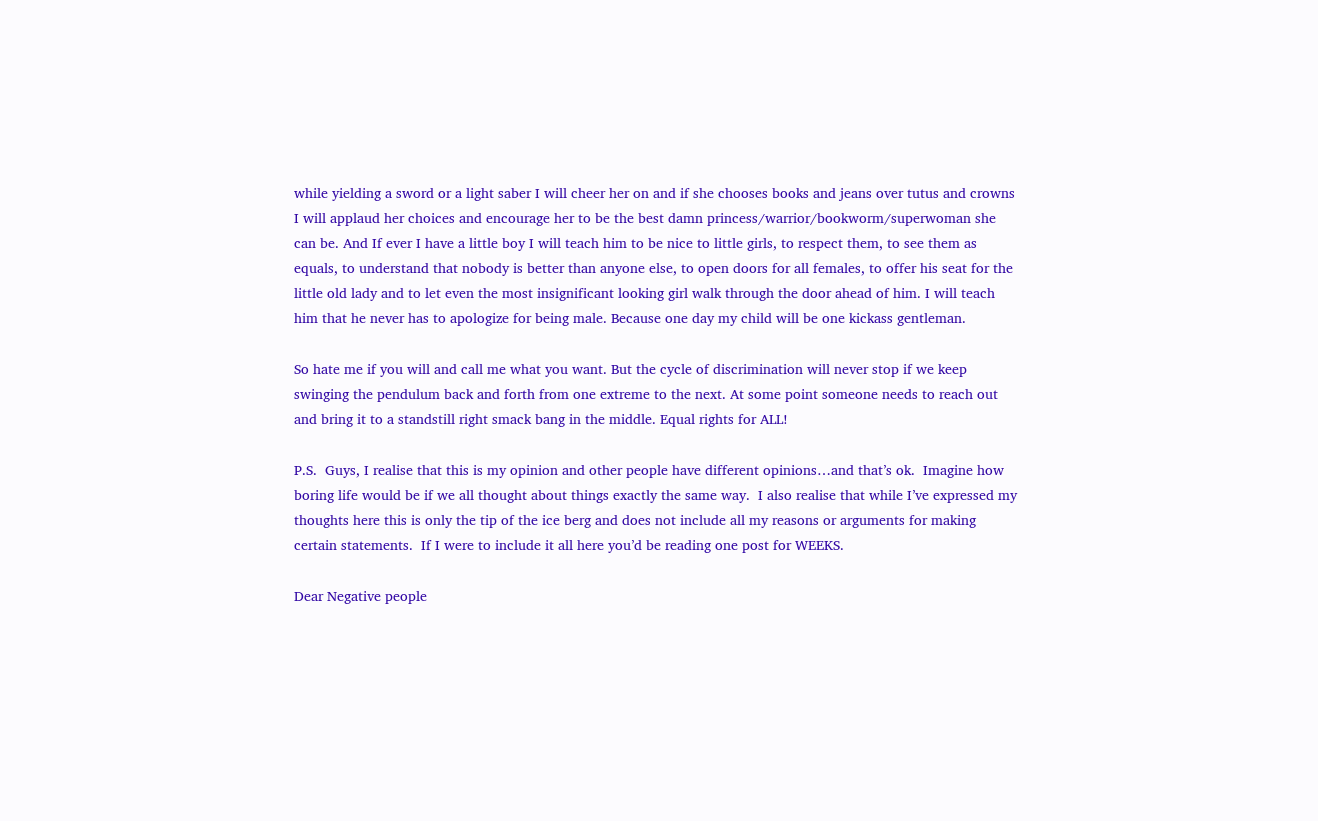while yielding a sword or a light saber I will cheer her on and if she chooses books and jeans over tutus and crowns I will applaud her choices and encourage her to be the best damn princess/warrior/bookworm/superwoman she can be. And If ever I have a little boy I will teach him to be nice to little girls, to respect them, to see them as equals, to understand that nobody is better than anyone else, to open doors for all females, to offer his seat for the little old lady and to let even the most insignificant looking girl walk through the door ahead of him. I will teach him that he never has to apologize for being male. Because one day my child will be one kickass gentleman.

So hate me if you will and call me what you want. But the cycle of discrimination will never stop if we keep swinging the pendulum back and forth from one extreme to the next. At some point someone needs to reach out and bring it to a standstill right smack bang in the middle. Equal rights for ALL!

P.S.  Guys, I realise that this is my opinion and other people have different opinions…and that’s ok.  Imagine how boring life would be if we all thought about things exactly the same way.  I also realise that while I’ve expressed my thoughts here this is only the tip of the ice berg and does not include all my reasons or arguments for making certain statements.  If I were to include it all here you’d be reading one post for WEEKS.

Dear Negative people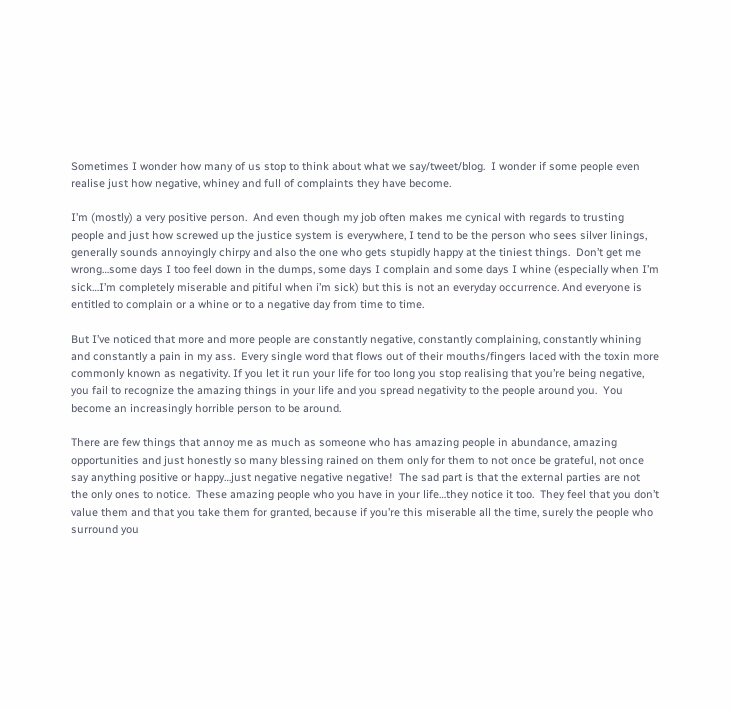Sometimes I wonder how many of us stop to think about what we say/tweet/blog.  I wonder if some people even realise just how negative, whiney and full of complaints they have become.

I’m (mostly) a very positive person.  And even though my job often makes me cynical with regards to trusting people and just how screwed up the justice system is everywhere, I tend to be the person who sees silver linings, generally sounds annoyingly chirpy and also the one who gets stupidly happy at the tiniest things.  Don’t get me wrong…some days I too feel down in the dumps, some days I complain and some days I whine (especially when I’m sick…I’m completely miserable and pitiful when i’m sick) but this is not an everyday occurrence. And everyone is entitled to complain or a whine or to a negative day from time to time.

But I’ve noticed that more and more people are constantly negative, constantly complaining, constantly whining and constantly a pain in my ass.  Every single word that flows out of their mouths/fingers laced with the toxin more commonly known as negativity. If you let it run your life for too long you stop realising that you’re being negative, you fail to recognize the amazing things in your life and you spread negativity to the people around you.  You become an increasingly horrible person to be around.

There are few things that annoy me as much as someone who has amazing people in abundance, amazing opportunities and just honestly so many blessing rained on them only for them to not once be grateful, not once say anything positive or happy…just negative negative negative!  The sad part is that the external parties are not the only ones to notice.  These amazing people who you have in your life…they notice it too.  They feel that you don’t value them and that you take them for granted, because if you’re this miserable all the time, surely the people who surround you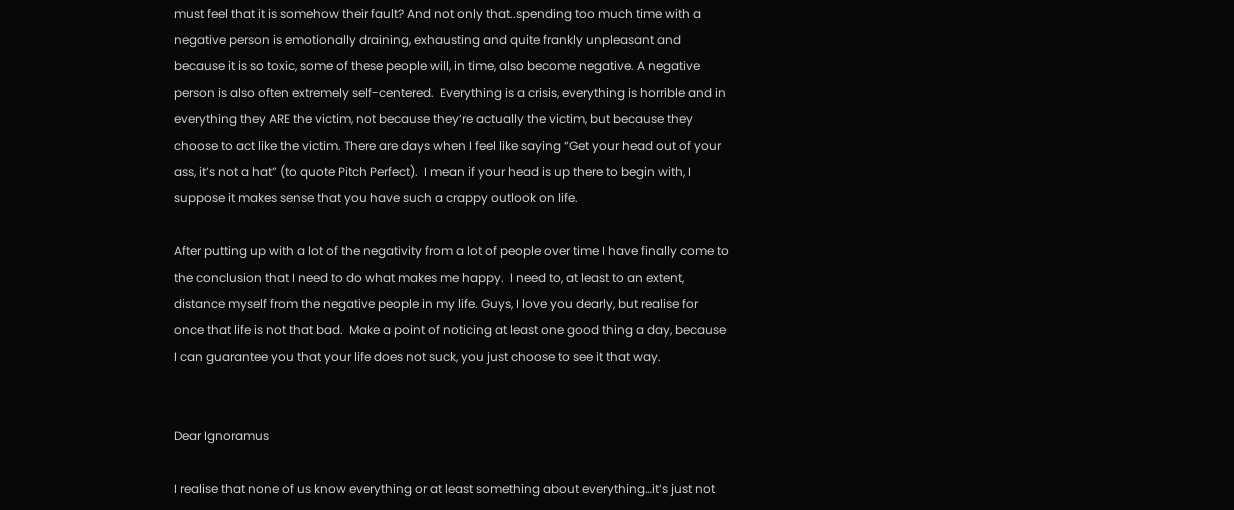must feel that it is somehow their fault? And not only that..spending too much time with a negative person is emotionally draining, exhausting and quite frankly unpleasant and because it is so toxic, some of these people will, in time, also become negative. A negative person is also often extremely self-centered.  Everything is a crisis, everything is horrible and in everything they ARE the victim, not because they’re actually the victim, but because they choose to act like the victim. There are days when I feel like saying “Get your head out of your ass, it’s not a hat” (to quote Pitch Perfect).  I mean if your head is up there to begin with, I suppose it makes sense that you have such a crappy outlook on life.

After putting up with a lot of the negativity from a lot of people over time I have finally come to the conclusion that I need to do what makes me happy.  I need to, at least to an extent, distance myself from the negative people in my life. Guys, I love you dearly, but realise for once that life is not that bad.  Make a point of noticing at least one good thing a day, because I can guarantee you that your life does not suck, you just choose to see it that way.


Dear Ignoramus

I realise that none of us know everything or at least something about everything…it’s just not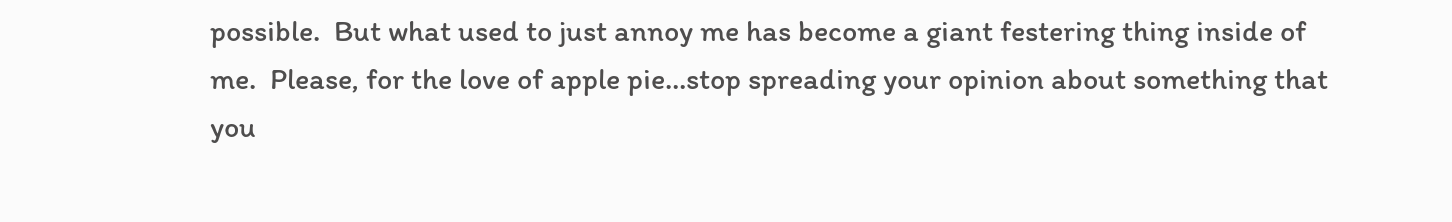possible.  But what used to just annoy me has become a giant festering thing inside of me.  Please, for the love of apple pie…stop spreading your opinion about something that you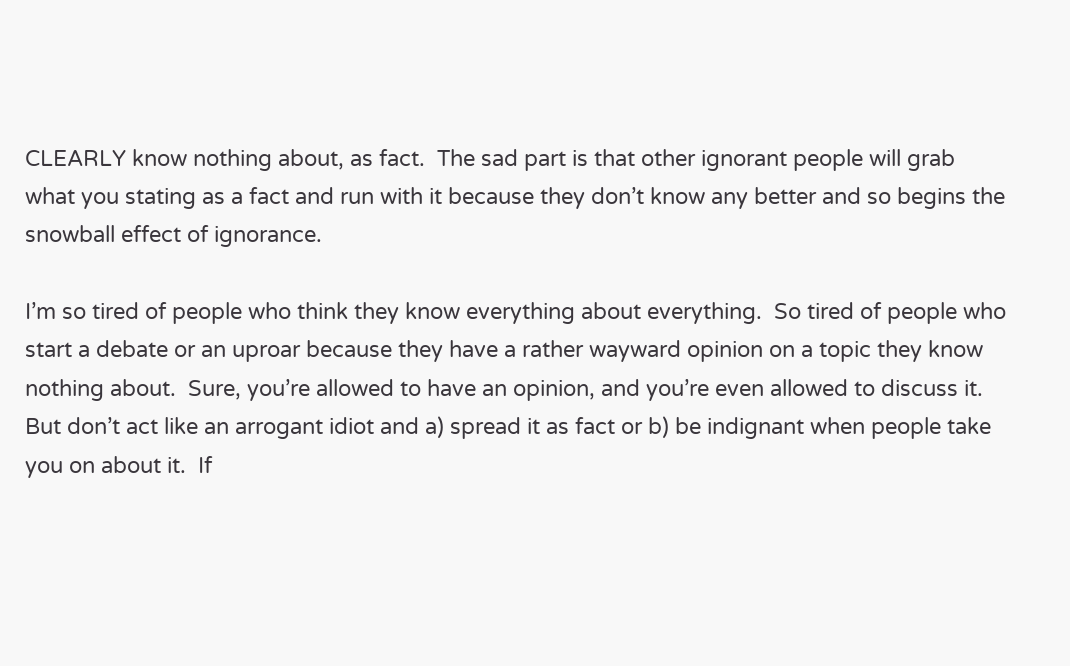CLEARLY know nothing about, as fact.  The sad part is that other ignorant people will grab what you stating as a fact and run with it because they don’t know any better and so begins the snowball effect of ignorance.

I’m so tired of people who think they know everything about everything.  So tired of people who start a debate or an uproar because they have a rather wayward opinion on a topic they know nothing about.  Sure, you’re allowed to have an opinion, and you’re even allowed to discuss it.  But don’t act like an arrogant idiot and a) spread it as fact or b) be indignant when people take you on about it.  If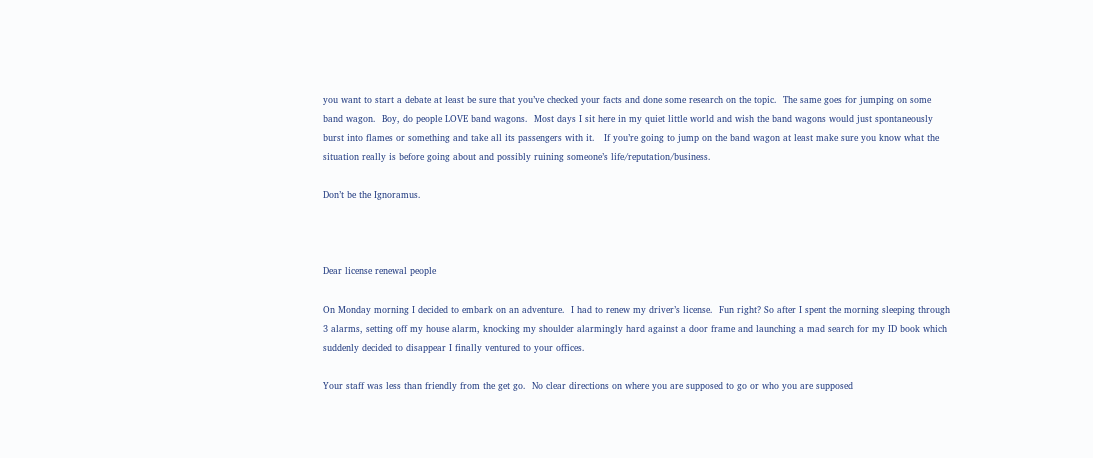you want to start a debate at least be sure that you’ve checked your facts and done some research on the topic.  The same goes for jumping on some band wagon.  Boy, do people LOVE band wagons.  Most days I sit here in my quiet little world and wish the band wagons would just spontaneously burst into flames or something and take all its passengers with it.   If you’re going to jump on the band wagon at least make sure you know what the situation really is before going about and possibly ruining someone’s life/reputation/business.

Don’t be the Ignoramus.



Dear license renewal people

On Monday morning I decided to embark on an adventure.  I had to renew my driver’s license.  Fun right? So after I spent the morning sleeping through 3 alarms, setting off my house alarm, knocking my shoulder alarmingly hard against a door frame and launching a mad search for my ID book which suddenly decided to disappear I finally ventured to your offices.

Your staff was less than friendly from the get go.  No clear directions on where you are supposed to go or who you are supposed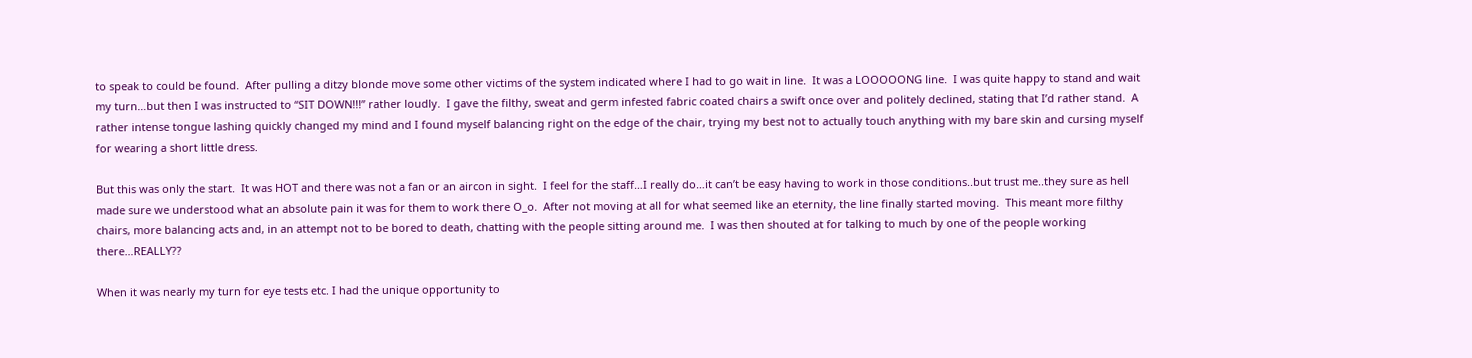to speak to could be found.  After pulling a ditzy blonde move some other victims of the system indicated where I had to go wait in line.  It was a LOOOOONG line.  I was quite happy to stand and wait my turn…but then I was instructed to “SIT DOWN!!!” rather loudly.  I gave the filthy, sweat and germ infested fabric coated chairs a swift once over and politely declined, stating that I’d rather stand.  A rather intense tongue lashing quickly changed my mind and I found myself balancing right on the edge of the chair, trying my best not to actually touch anything with my bare skin and cursing myself for wearing a short little dress.

But this was only the start.  It was HOT and there was not a fan or an aircon in sight.  I feel for the staff…I really do…it can’t be easy having to work in those conditions..but trust me..they sure as hell made sure we understood what an absolute pain it was for them to work there O_o.  After not moving at all for what seemed like an eternity, the line finally started moving.  This meant more filthy chairs, more balancing acts and, in an attempt not to be bored to death, chatting with the people sitting around me.  I was then shouted at for talking to much by one of the people working there…REALLY??

When it was nearly my turn for eye tests etc. I had the unique opportunity to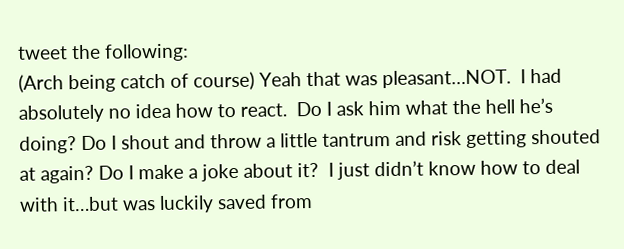tweet the following:
(Arch being catch of course) Yeah that was pleasant…NOT.  I had absolutely no idea how to react.  Do I ask him what the hell he’s doing? Do I shout and throw a little tantrum and risk getting shouted at again? Do I make a joke about it?  I just didn’t know how to deal with it…but was luckily saved from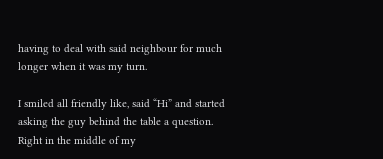having to deal with said neighbour for much longer when it was my turn.

I smiled all friendly like, said “Hi” and started asking the guy behind the table a question.  Right in the middle of my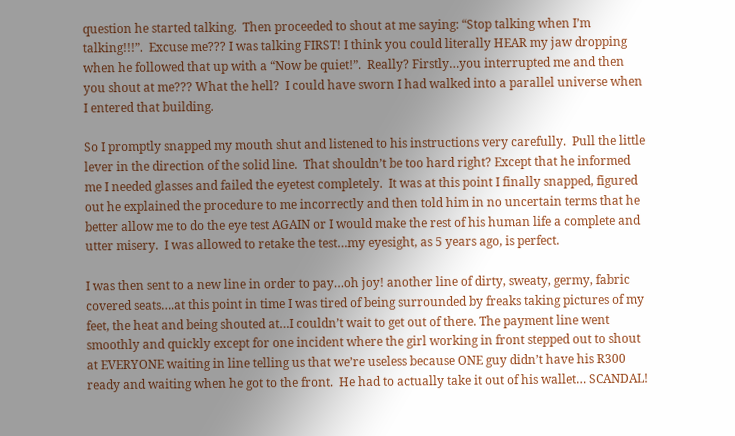question he started talking.  Then proceeded to shout at me saying: “Stop talking when I’m talking!!!”.  Excuse me??? I was talking FIRST! I think you could literally HEAR my jaw dropping when he followed that up with a “Now be quiet!”.  Really? Firstly…you interrupted me and then you shout at me??? What the hell?  I could have sworn I had walked into a parallel universe when I entered that building.

So I promptly snapped my mouth shut and listened to his instructions very carefully.  Pull the little lever in the direction of the solid line.  That shouldn’t be too hard right? Except that he informed me I needed glasses and failed the eyetest completely.  It was at this point I finally snapped, figured out he explained the procedure to me incorrectly and then told him in no uncertain terms that he better allow me to do the eye test AGAIN or I would make the rest of his human life a complete and utter misery.  I was allowed to retake the test…my eyesight, as 5 years ago, is perfect.

I was then sent to a new line in order to pay…oh joy! another line of dirty, sweaty, germy, fabric covered seats….at this point in time I was tired of being surrounded by freaks taking pictures of my feet, the heat and being shouted at…I couldn’t wait to get out of there. The payment line went smoothly and quickly except for one incident where the girl working in front stepped out to shout at EVERYONE waiting in line telling us that we’re useless because ONE guy didn’t have his R300 ready and waiting when he got to the front.  He had to actually take it out of his wallet… SCANDAL!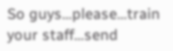So guys…please…train your staff…send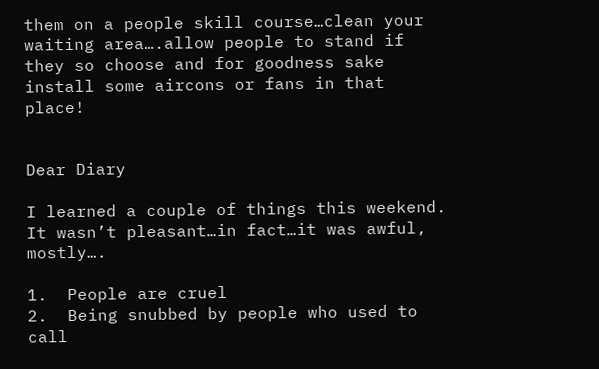them on a people skill course…clean your waiting area….allow people to stand if they so choose and for goodness sake install some aircons or fans in that place!


Dear Diary

I learned a couple of things this weekend.  It wasn’t pleasant…in fact…it was awful, mostly….

1.  People are cruel
2.  Being snubbed by people who used to call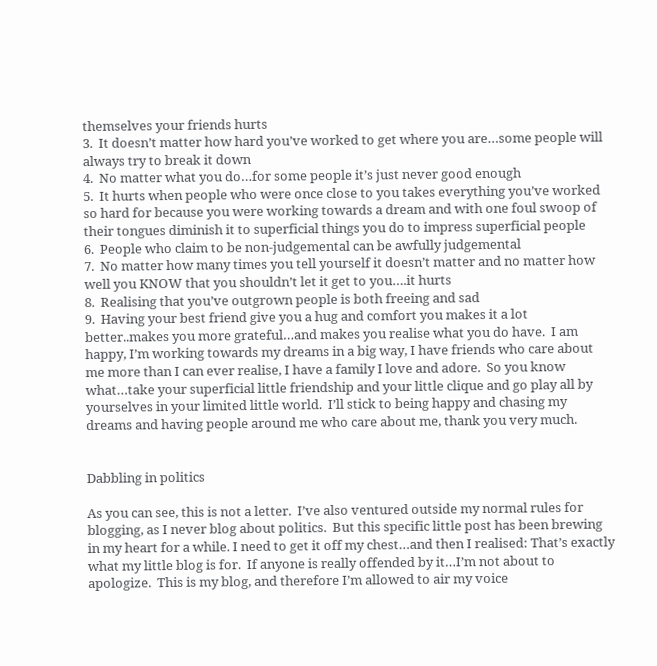themselves your friends hurts
3.  It doesn’t matter how hard you’ve worked to get where you are…some people will always try to break it down
4.  No matter what you do…for some people it’s just never good enough
5.  It hurts when people who were once close to you takes everything you’ve worked so hard for because you were working towards a dream and with one foul swoop of their tongues diminish it to superficial things you do to impress superficial people
6.  People who claim to be non-judgemental can be awfully judgemental
7.  No matter how many times you tell yourself it doesn’t matter and no matter how well you KNOW that you shouldn’t let it get to you….it hurts
8.  Realising that you’ve outgrown people is both freeing and sad
9.  Having your best friend give you a hug and comfort you makes it a lot better..makes you more grateful…and makes you realise what you do have.  I am happy, I’m working towards my dreams in a big way, I have friends who care about me more than I can ever realise, I have a family I love and adore.  So you know what…take your superficial little friendship and your little clique and go play all by yourselves in your limited little world.  I’ll stick to being happy and chasing my dreams and having people around me who care about me, thank you very much.


Dabbling in politics

As you can see, this is not a letter.  I’ve also ventured outside my normal rules for blogging, as I never blog about politics.  But this specific little post has been brewing in my heart for a while. I need to get it off my chest…and then I realised: That’s exactly what my little blog is for.  If anyone is really offended by it…I’m not about to apologize.  This is my blog, and therefore I’m allowed to air my voice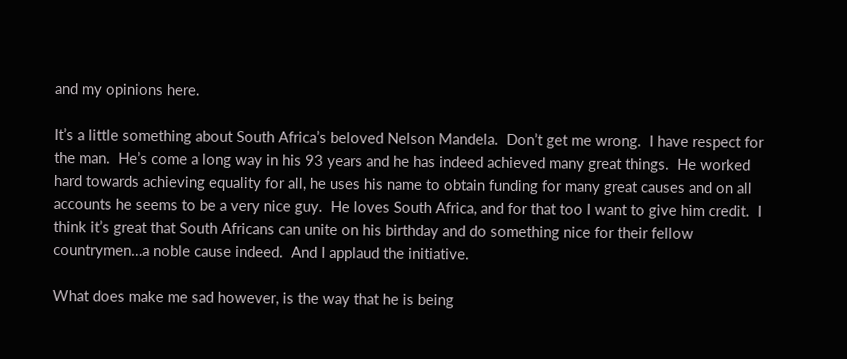and my opinions here.

It’s a little something about South Africa’s beloved Nelson Mandela.  Don’t get me wrong.  I have respect for the man.  He’s come a long way in his 93 years and he has indeed achieved many great things.  He worked hard towards achieving equality for all, he uses his name to obtain funding for many great causes and on all accounts he seems to be a very nice guy.  He loves South Africa, and for that too I want to give him credit.  I think it’s great that South Africans can unite on his birthday and do something nice for their fellow countrymen…a noble cause indeed.  And I applaud the initiative.

What does make me sad however, is the way that he is being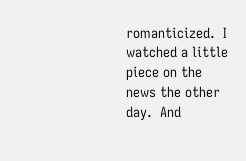romanticized.  I watched a little piece on the news the other day.  And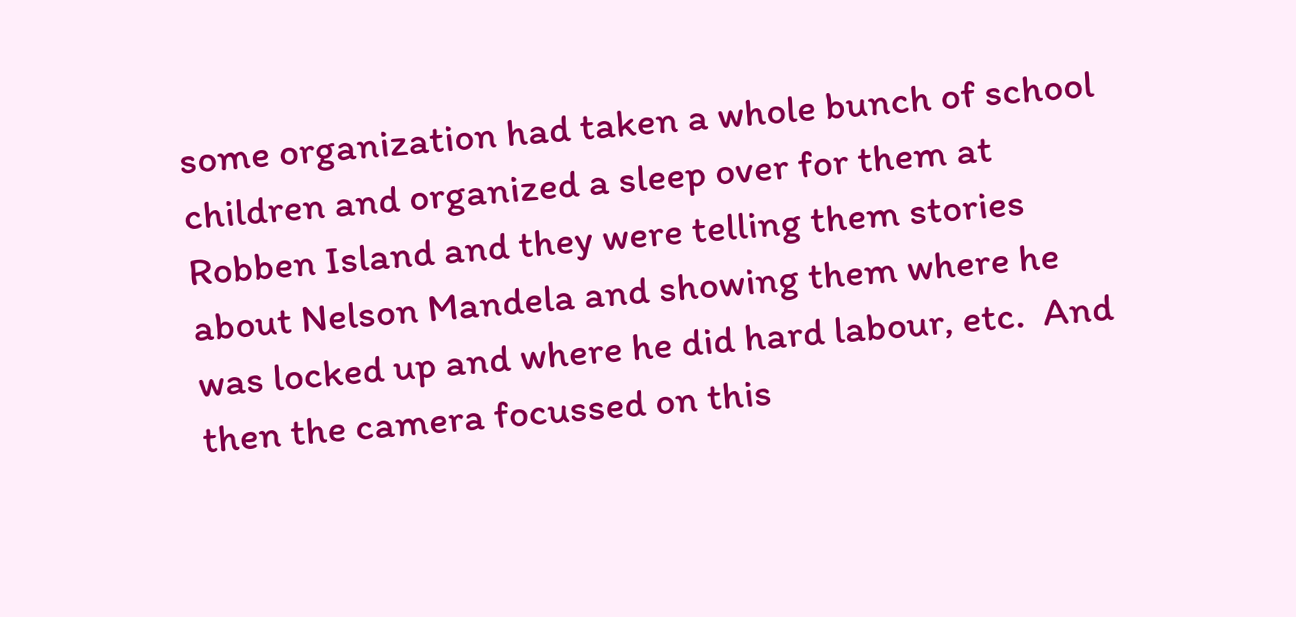some organization had taken a whole bunch of school children and organized a sleep over for them at Robben Island and they were telling them stories about Nelson Mandela and showing them where he was locked up and where he did hard labour, etc.  And then the camera focussed on this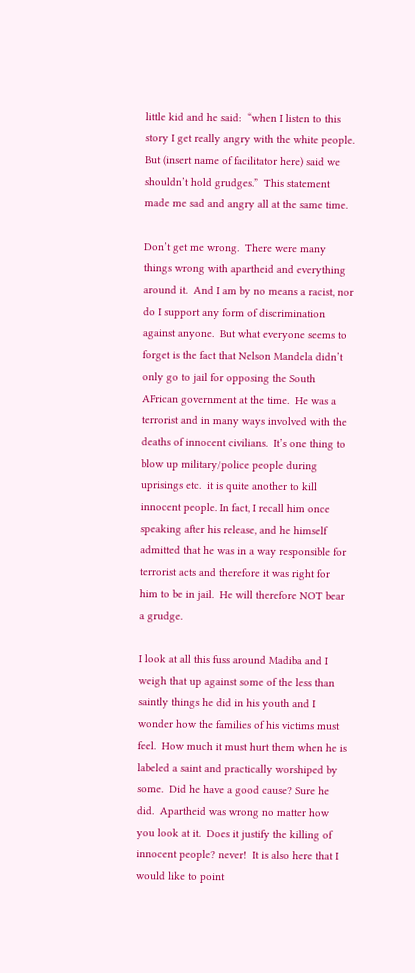little kid and he said:  “when I listen to this story I get really angry with the white people.  But (insert name of facilitator here) said we shouldn’t hold grudges.”  This statement made me sad and angry all at the same time.

Don’t get me wrong.  There were many things wrong with apartheid and everything around it.  And I am by no means a racist, nor do I support any form of discrimination against anyone.  But what everyone seems to forget is the fact that Nelson Mandela didn’t only go to jail for opposing the South AFrican government at the time.  He was a terrorist and in many ways involved with the deaths of innocent civilians.  It’s one thing to blow up military/police people during uprisings etc.  it is quite another to kill innocent people. In fact, I recall him once speaking after his release, and he himself admitted that he was in a way responsible for terrorist acts and therefore it was right for him to be in jail.  He will therefore NOT bear a grudge.

I look at all this fuss around Madiba and I weigh that up against some of the less than saintly things he did in his youth and I wonder how the families of his victims must feel.  How much it must hurt them when he is labeled a saint and practically worshiped by some.  Did he have a good cause? Sure he did.  Apartheid was wrong no matter how you look at it.  Does it justify the killing of innocent people? never!  It is also here that I would like to point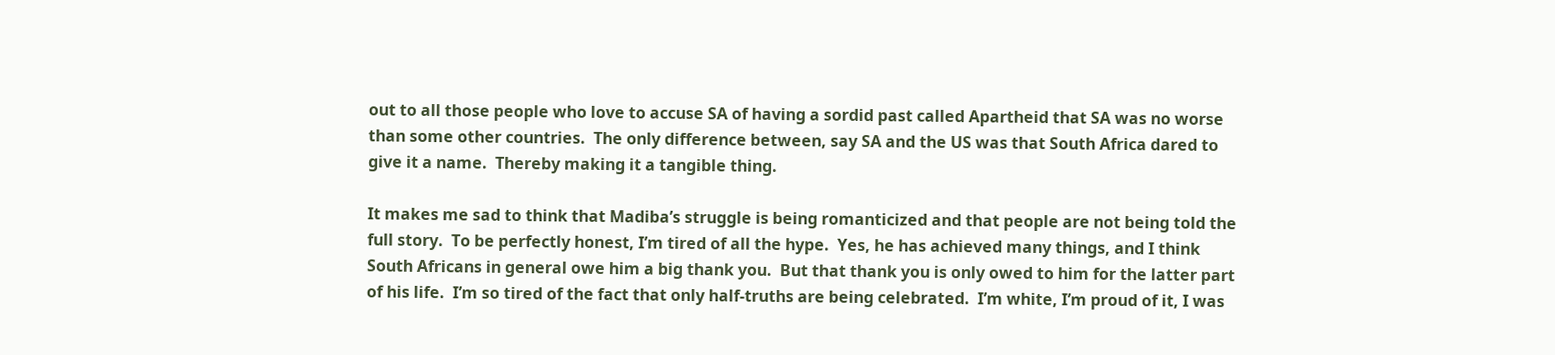out to all those people who love to accuse SA of having a sordid past called Apartheid that SA was no worse than some other countries.  The only difference between, say SA and the US was that South Africa dared to give it a name.  Thereby making it a tangible thing.

It makes me sad to think that Madiba’s struggle is being romanticized and that people are not being told the full story.  To be perfectly honest, I’m tired of all the hype.  Yes, he has achieved many things, and I think South Africans in general owe him a big thank you.  But that thank you is only owed to him for the latter part of his life.  I’m so tired of the fact that only half-truths are being celebrated.  I’m white, I’m proud of it, I was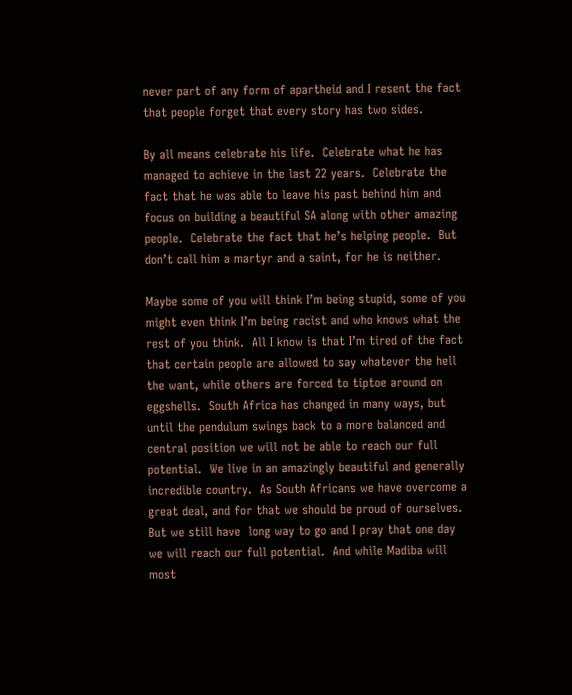never part of any form of apartheid and I resent the fact that people forget that every story has two sides.

By all means celebrate his life.  Celebrate what he has managed to achieve in the last 22 years.  Celebrate the fact that he was able to leave his past behind him and focus on building a beautiful SA along with other amazing people.  Celebrate the fact that he’s helping people.  But don’t call him a martyr and a saint, for he is neither.

Maybe some of you will think I’m being stupid, some of you might even think I’m being racist and who knows what the rest of you think.  All I know is that I’m tired of the fact that certain people are allowed to say whatever the hell the want, while others are forced to tiptoe around on eggshells.  South Africa has changed in many ways, but until the pendulum swings back to a more balanced and central position we will not be able to reach our full potential.  We live in an amazingly beautiful and generally incredible country.  As South Africans we have overcome a great deal, and for that we should be proud of ourselves.  But we still have  long way to go and I pray that one day we will reach our full potential.  And while Madiba will most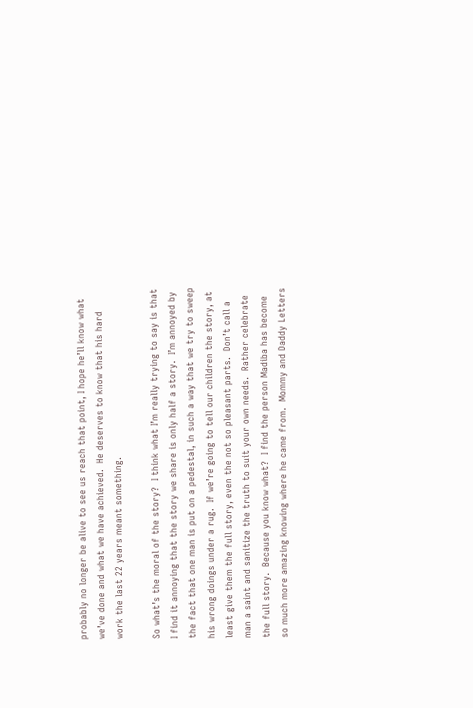probably no longer be alive to see us reach that point, I hope he’ll know what we’ve done and what we have achieved.  He deserves to know that his hard work the last 22 years meant something.

So what’s the moral of the story?  I think what I’m really trying to say is that I find it annoying that the story we share is only half a story.  I’m annoyed by the fact that one man is put on a pedestal, in such a way that we try to sweep his wrong doings under a rug.  If we’re going to tell our children the story, at least give them the full story, even the not so pleasant parts.  Don’t call a man a saint and sanitize the truth to suit your own needs.  Rather celebrate the full story.  Because you know what?  I find the person Madiba has become so much more amazing knowing where he came from.  Mommy and Daddy Letters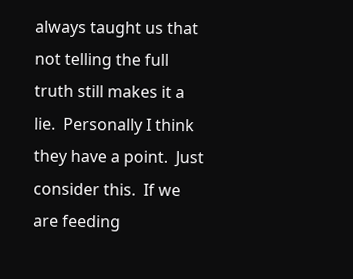always taught us that not telling the full truth still makes it a lie.  Personally I think they have a point.  Just consider this.  If we are feeding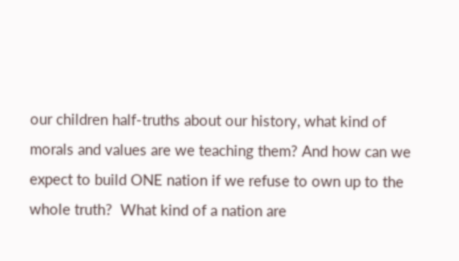our children half-truths about our history, what kind of morals and values are we teaching them? And how can we expect to build ONE nation if we refuse to own up to the whole truth?  What kind of a nation are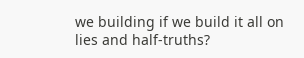we building if we build it all on lies and half-truths?